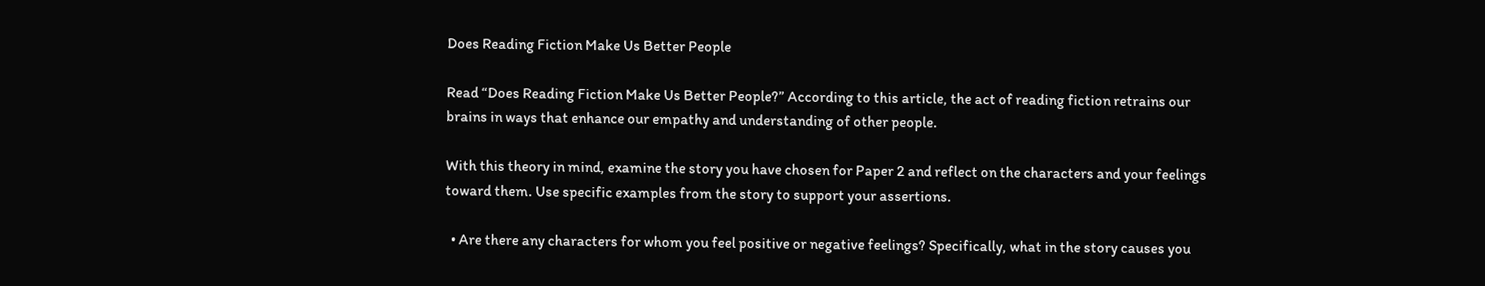Does Reading Fiction Make Us Better People

Read “Does Reading Fiction Make Us Better People?” According to this article, the act of reading fiction retrains our brains in ways that enhance our empathy and understanding of other people.

With this theory in mind, examine the story you have chosen for Paper 2 and reflect on the characters and your feelings toward them. Use specific examples from the story to support your assertions.

  • Are there any characters for whom you feel positive or negative feelings? Specifically, what in the story causes you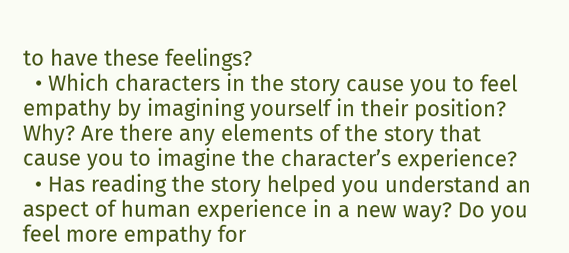to have these feelings?
  • Which characters in the story cause you to feel empathy by imagining yourself in their position? Why? Are there any elements of the story that cause you to imagine the character’s experience?
  • Has reading the story helped you understand an aspect of human experience in a new way? Do you feel more empathy for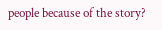people because of the story?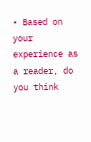• Based on your experience as a reader, do you think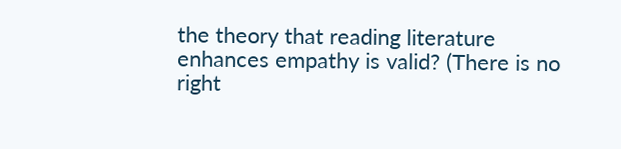the theory that reading literature enhances empathy is valid? (There is no right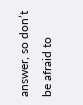answer, so don’t be afraid to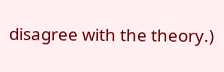disagree with the theory.)